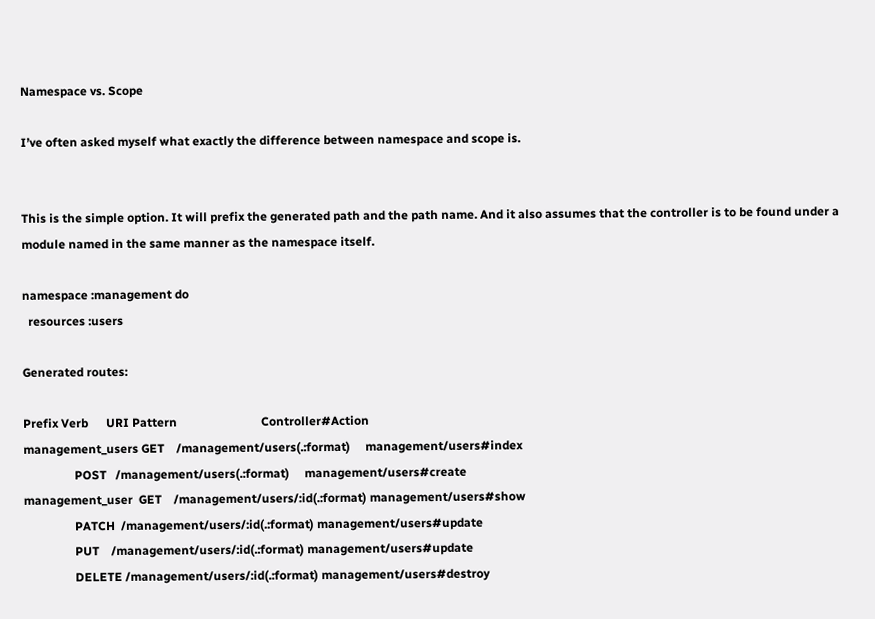Namespace vs. Scope

I’ve often asked myself what exactly the difference between namespace and scope is.


This is the simple option. It will prefix the generated path and the path name. And it also assumes that the controller is to be found under a module named in the same manner as the namespace itself.

namespace :management do
  resources :users

Generated routes:

Prefix Verb      URI Pattern                            Controller#Action
management_users GET    /management/users(.:format)     management/users#index
                 POST   /management/users(.:format)     management/users#create
management_user  GET    /management/users/:id(.:format) management/users#show
                 PATCH  /management/users/:id(.:format) management/users#update
                 PUT    /management/users/:id(.:format) management/users#update
                 DELETE /management/users/:id(.:format) management/users#destroy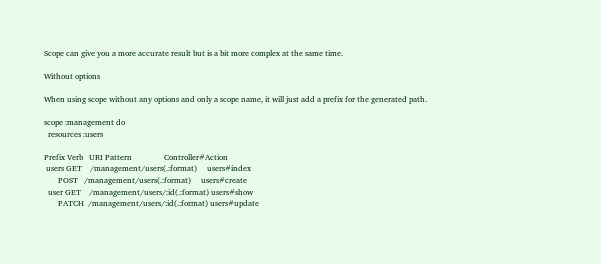Scope can give you a more accurate result but is a bit more complex at the same time.

Without options

When using scope without any options and only a scope name, it will just add a prefix for the generated path.

scope :management do
  resources :users

Prefix Verb   URI Pattern                Controller#Action
 users GET    /management/users(.:format)     users#index
       POST   /management/users(.:format)     users#create
  user GET    /management/users/:id(.:format) users#show
       PATCH  /management/users/:id(.:format) users#update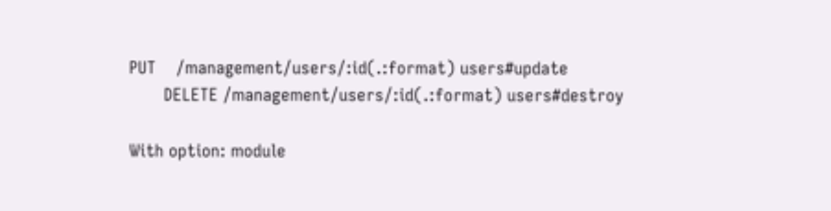PUT    /management/users/:id(.:format) users#update
       DELETE /management/users/:id(.:format) users#destroy

With option: module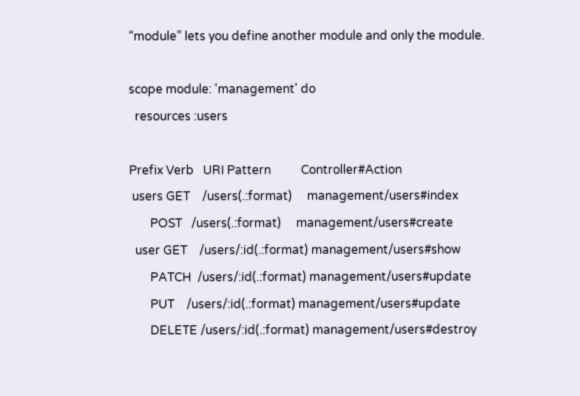“module” lets you define another module and only the module.

scope module: 'management' do
  resources :users

Prefix Verb   URI Pattern          Controller#Action
 users GET    /users(.:format)     management/users#index
       POST   /users(.:format)     management/users#create
  user GET    /users/:id(.:format) management/users#show
       PATCH  /users/:id(.:format) management/users#update
       PUT    /users/:id(.:format) management/users#update
       DELETE /users/:id(.:format) management/users#destroy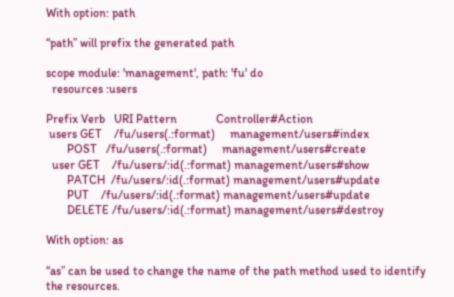With option: path

“path” will prefix the generated path

scope module: 'management', path: 'fu' do
  resources :users

Prefix Verb   URI Pattern             Controller#Action
 users GET    /fu/users(.:format)     management/users#index
       POST   /fu/users(.:format)     management/users#create
  user GET    /fu/users/:id(.:format) management/users#show
       PATCH  /fu/users/:id(.:format) management/users#update
       PUT    /fu/users/:id(.:format) management/users#update
       DELETE /fu/users/:id(.:format) management/users#destroy

With option: as

“as” can be used to change the name of the path method used to identify the resources.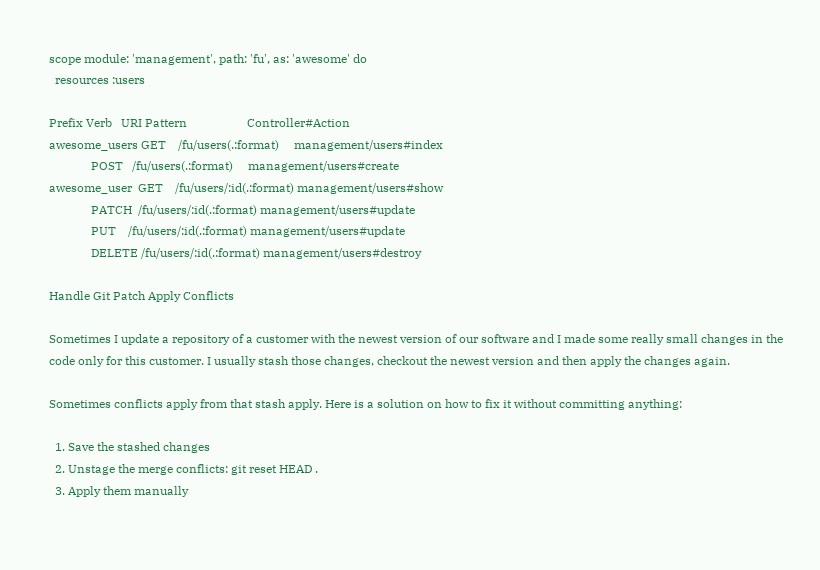scope module: 'management', path: 'fu', as: 'awesome' do
  resources :users

Prefix Verb   URI Pattern                    Controller#Action
awesome_users GET    /fu/users(.:format)     management/users#index
              POST   /fu/users(.:format)     management/users#create
awesome_user  GET    /fu/users/:id(.:format) management/users#show
              PATCH  /fu/users/:id(.:format) management/users#update
              PUT    /fu/users/:id(.:format) management/users#update
              DELETE /fu/users/:id(.:format) management/users#destroy

Handle Git Patch Apply Conflicts

Sometimes I update a repository of a customer with the newest version of our software and I made some really small changes in the code only for this customer. I usually stash those changes, checkout the newest version and then apply the changes again.

Sometimes conflicts apply from that stash apply. Here is a solution on how to fix it without committing anything:

  1. Save the stashed changes
  2. Unstage the merge conflicts: git reset HEAD .
  3. Apply them manually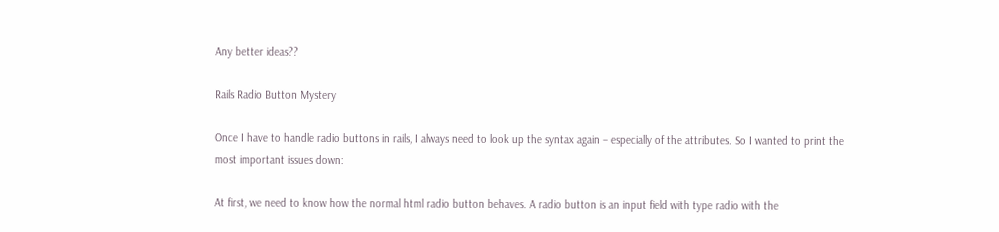Any better ideas??

Rails Radio Button Mystery

Once I have to handle radio buttons in rails, I always need to look up the syntax again – especially of the attributes. So I wanted to print the most important issues down:

At first, we need to know how the normal html radio button behaves. A radio button is an input field with type radio with the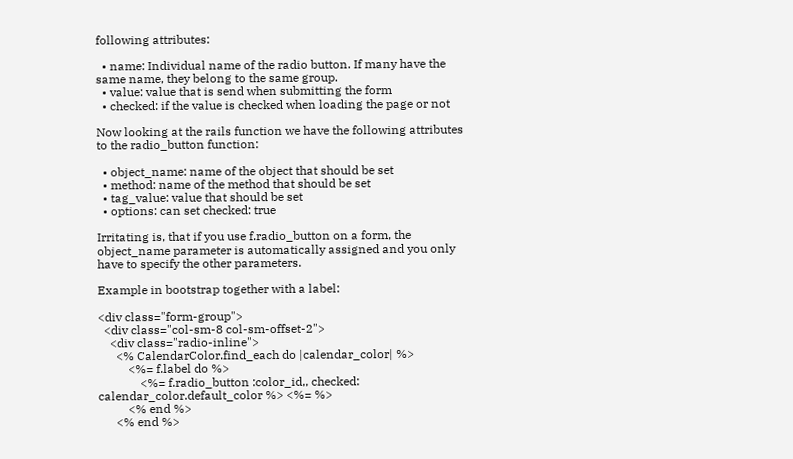following attributes:

  • name: Individual name of the radio button. If many have the same name, they belong to the same group.
  • value: value that is send when submitting the form
  • checked: if the value is checked when loading the page or not

Now looking at the rails function we have the following attributes to the radio_button function:

  • object_name: name of the object that should be set
  • method: name of the method that should be set
  • tag_value: value that should be set
  • options: can set checked: true

Irritating is, that if you use f.radio_button on a form, the object_name parameter is automatically assigned and you only have to specify the other parameters.

Example in bootstrap together with a label:

<div class="form-group">
  <div class="col-sm-8 col-sm-offset-2">
    <div class="radio-inline">
      <% CalendarColor.find_each do |calendar_color| %>
          <%= f.label do %>
              <%= f.radio_button :color_id,, checked: calendar_color.default_color %> <%= %>
          <% end %>
      <% end %>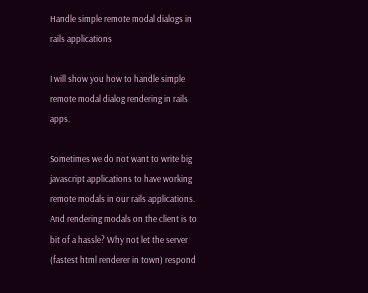Handle simple remote modal dialogs in rails applications

I will show you how to handle simple remote modal dialog rendering in rails apps.

Sometimes we do not want to write big javascript applications to have working remote modals in our rails applications. And rendering modals on the client is to bit of a hassle? Why not let the server (fastest html renderer in town) respond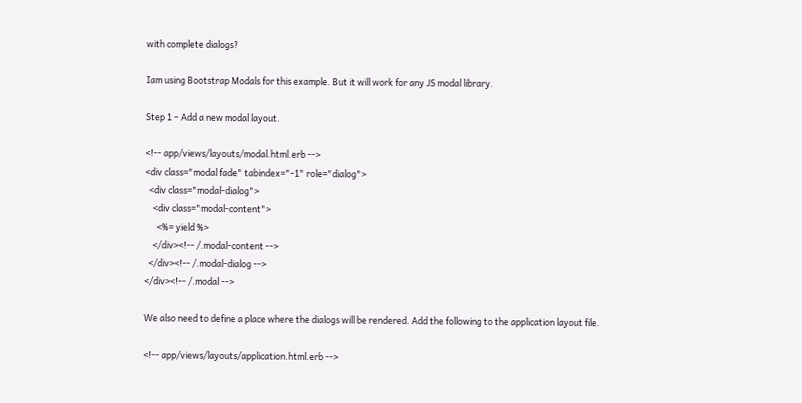with complete dialogs?

Iam using Bootstrap Modals for this example. But it will work for any JS modal library.

Step 1 – Add a new modal layout.

<!-- app/views/layouts/modal.html.erb -->
<div class="modal fade" tabindex="-1" role="dialog">
  <div class="modal-dialog">
    <div class="modal-content">
      <%= yield %>
    </div><!-- /.modal-content -->
  </div><!-- /.modal-dialog -->
</div><!-- /.modal -->

We also need to define a place where the dialogs will be rendered. Add the following to the application layout file.

<!-- app/views/layouts/application.html.erb -->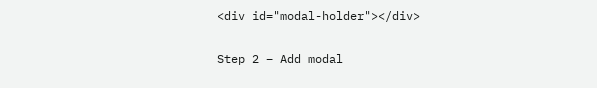<div id="modal-holder"></div>

Step 2 – Add modal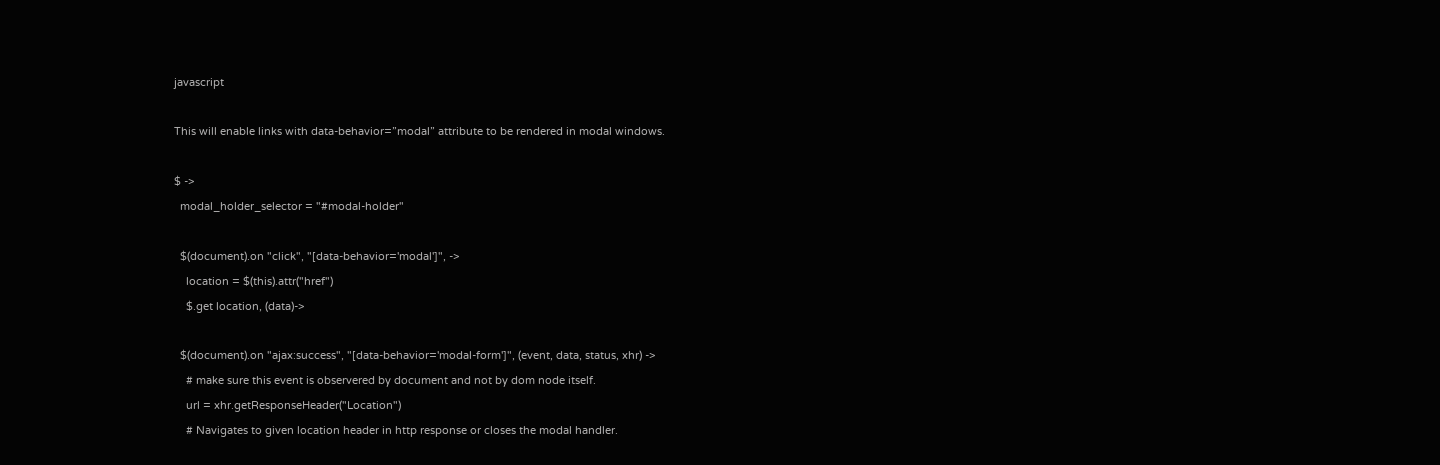javascript

This will enable links with data-behavior=”modal” attribute to be rendered in modal windows.

$ ->
  modal_holder_selector = "#modal-holder"

  $(document).on "click", "[data-behavior='modal']", ->
    location = $(this).attr("href")
    $.get location, (data)->

  $(document).on "ajax:success", "[data-behavior='modal-form']", (event, data, status, xhr) ->
    # make sure this event is observered by document and not by dom node itself.
    url = xhr.getResponseHeader("Location")
    # Navigates to given location header in http response or closes the modal handler.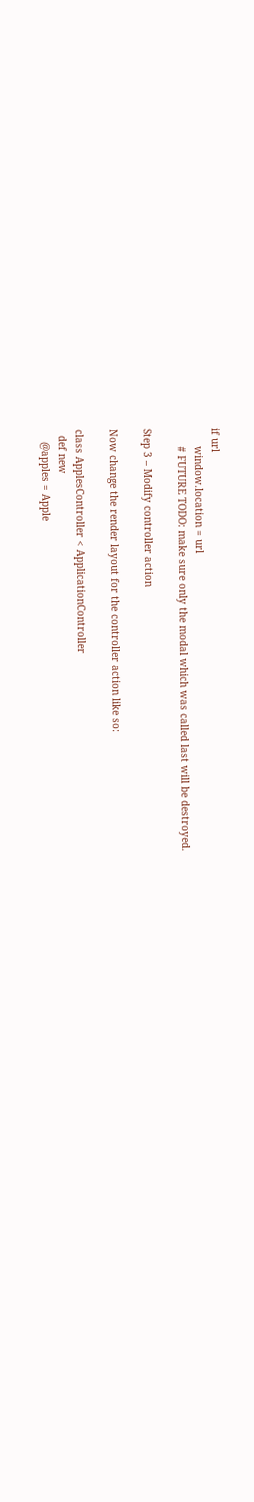if url
      window.location = url
      # FUTURE TODO: make sure only the modal which was called last will be destroyed.

Step 3 – Modify controller action

Now change the render layout for the controller action like so:

class ApplesController < ApplicationController
  def new
    @apples = Apple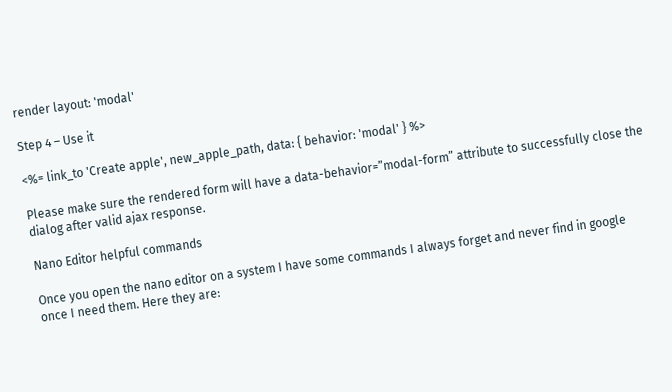render layout: 'modal'

Step 4 – Use it

<%= link_to 'Create apple', new_apple_path, data: { behavior: 'modal' } %>

Please make sure the rendered form will have a data-behavior=”modal-form” attribute to successfully close the dialog after valid ajax response.

Nano Editor helpful commands

Once you open the nano editor on a system I have some commands I always forget and never find in google once I need them. Here they are: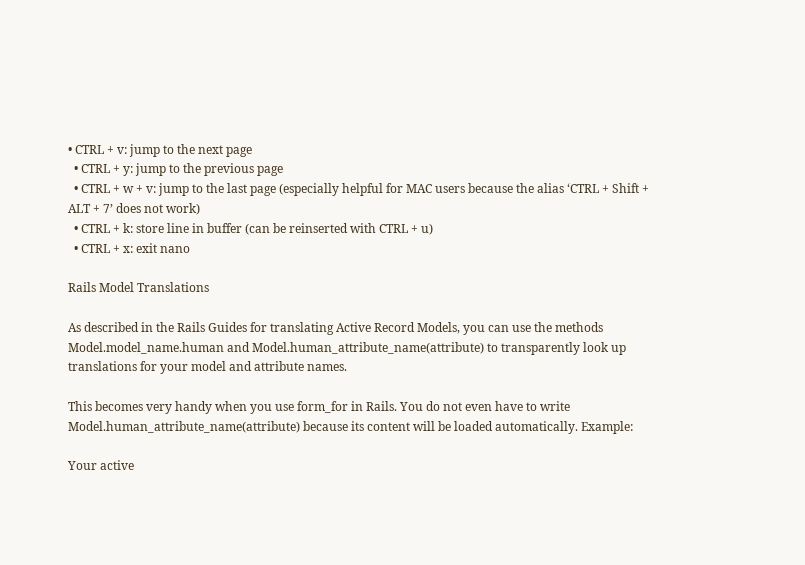• CTRL + v: jump to the next page
  • CTRL + y: jump to the previous page
  • CTRL + w + v: jump to the last page (especially helpful for MAC users because the alias ‘CTRL + Shift + ALT + 7’ does not work)
  • CTRL + k: store line in buffer (can be reinserted with CTRL + u)
  • CTRL + x: exit nano

Rails Model Translations

As described in the Rails Guides for translating Active Record Models, you can use the methods Model.model_name.human and Model.human_attribute_name(attribute) to transparently look up translations for your model and attribute names.

This becomes very handy when you use form_for in Rails. You do not even have to write Model.human_attribute_name(attribute) because its content will be loaded automatically. Example:

Your active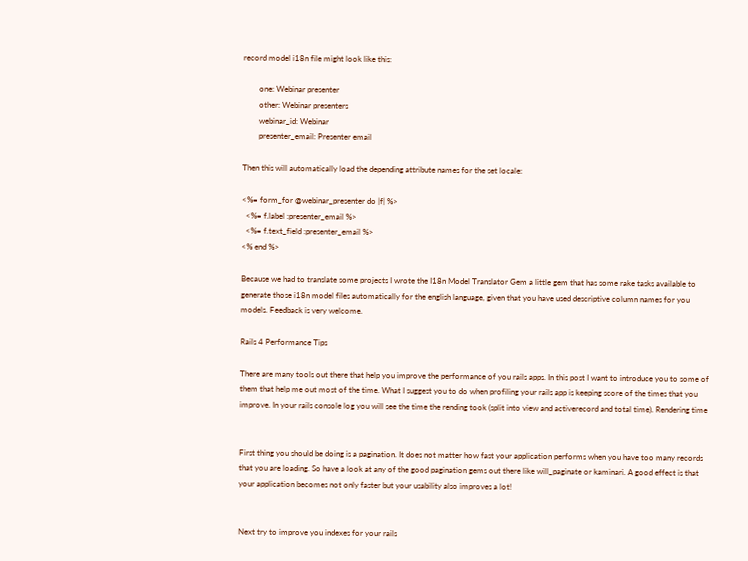record model i18n file might look like this:

        one: Webinar presenter
        other: Webinar presenters
        webinar_id: Webinar
        presenter_email: Presenter email

Then this will automatically load the depending attribute names for the set locale:

<%= form_for @webinar_presenter do |f| %>
  <%= f.label :presenter_email %>
  <%= f.text_field :presenter_email %>
<% end %>

Because we had to translate some projects I wrote the I18n Model Translator Gem a little gem that has some rake tasks available to generate those i18n model files automatically for the english language, given that you have used descriptive column names for you models. Feedback is very welcome.

Rails 4 Performance Tips

There are many tools out there that help you improve the performance of you rails apps. In this post I want to introduce you to some of them that help me out most of the time. What I suggest you to do when profiling your rails app is keeping score of the times that you improve. In your rails console log you will see the time the rending took (split into view and activerecord and total time). Rendering time


First thing you should be doing is a pagination. It does not matter how fast your application performs when you have too many records that you are loading. So have a look at any of the good pagination gems out there like will_paginate or kaminari. A good effect is that your application becomes not only faster but your usability also improves a lot!


Next try to improve you indexes for your rails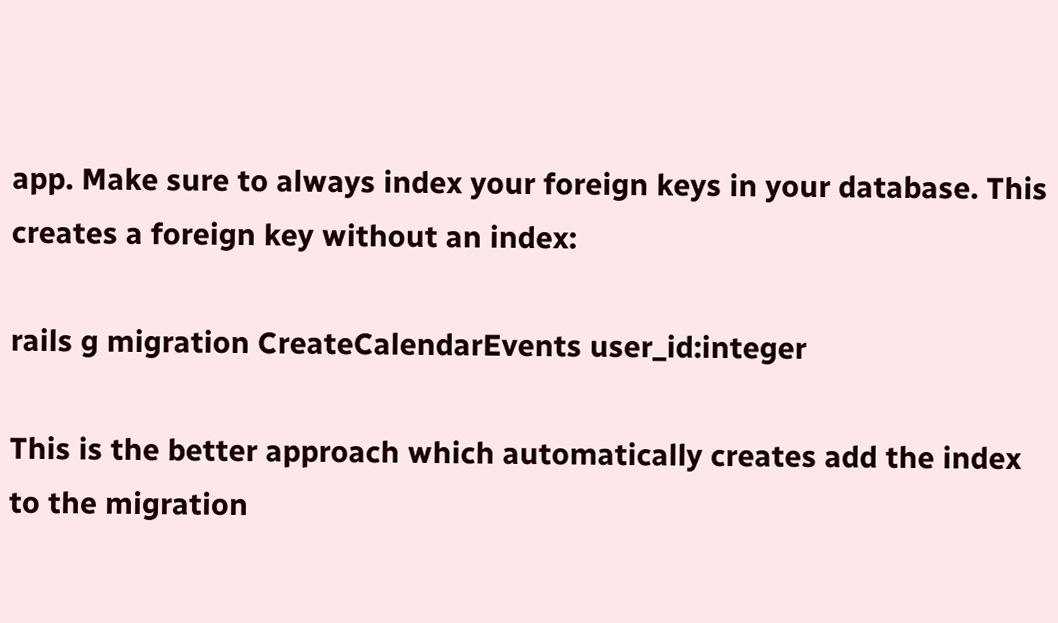app. Make sure to always index your foreign keys in your database. This creates a foreign key without an index:

rails g migration CreateCalendarEvents user_id:integer

This is the better approach which automatically creates add the index to the migration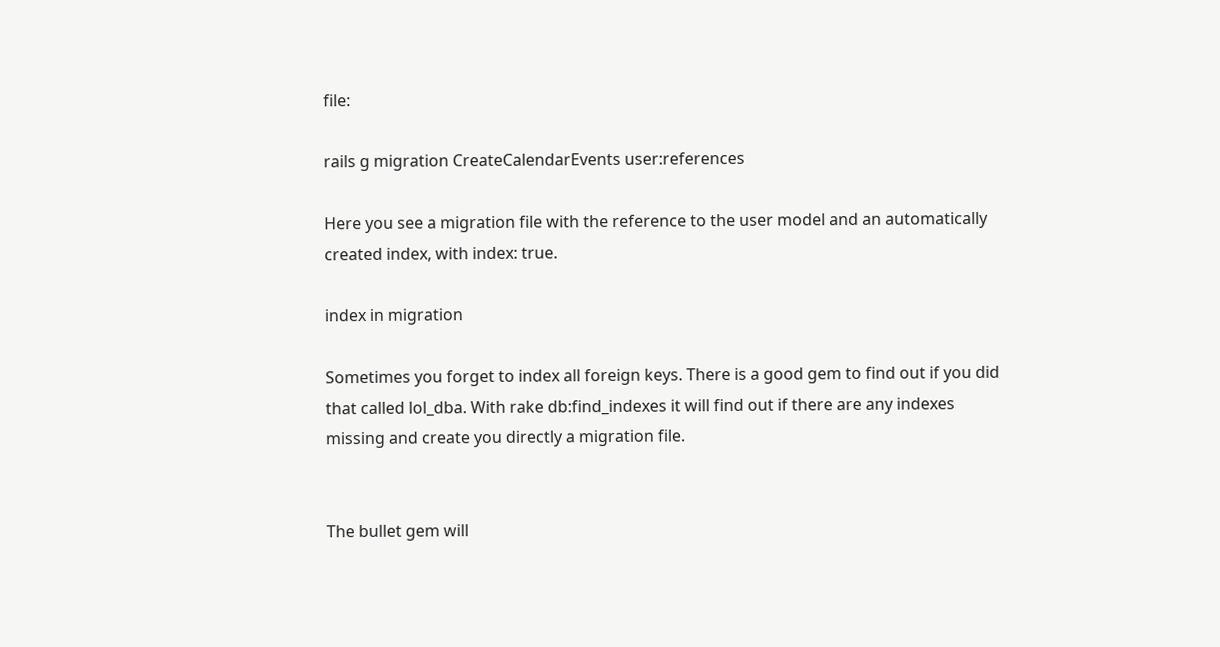file:

rails g migration CreateCalendarEvents user:references

Here you see a migration file with the reference to the user model and an automatically created index, with index: true.

index in migration

Sometimes you forget to index all foreign keys. There is a good gem to find out if you did that called lol_dba. With rake db:find_indexes it will find out if there are any indexes missing and create you directly a migration file.


The bullet gem will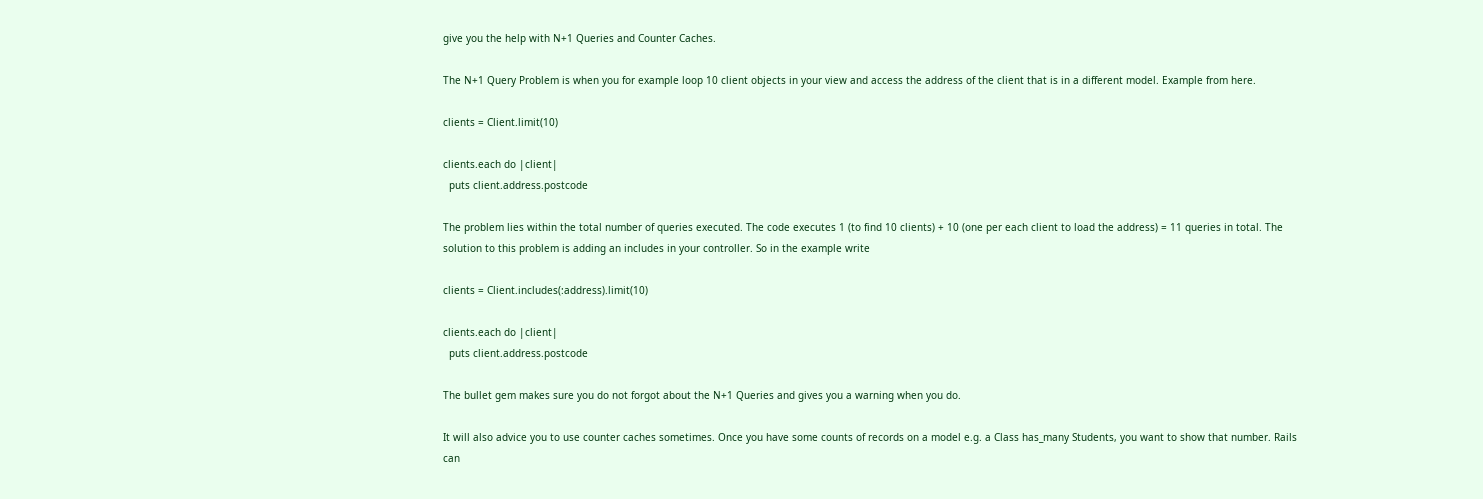give you the help with N+1 Queries and Counter Caches.

The N+1 Query Problem is when you for example loop 10 client objects in your view and access the address of the client that is in a different model. Example from here.

clients = Client.limit(10)

clients.each do |client|
  puts client.address.postcode

The problem lies within the total number of queries executed. The code executes 1 (to find 10 clients) + 10 (one per each client to load the address) = 11 queries in total. The solution to this problem is adding an includes in your controller. So in the example write

clients = Client.includes(:address).limit(10)

clients.each do |client|
  puts client.address.postcode

The bullet gem makes sure you do not forgot about the N+1 Queries and gives you a warning when you do.

It will also advice you to use counter caches sometimes. Once you have some counts of records on a model e.g. a Class has_many Students, you want to show that number. Rails can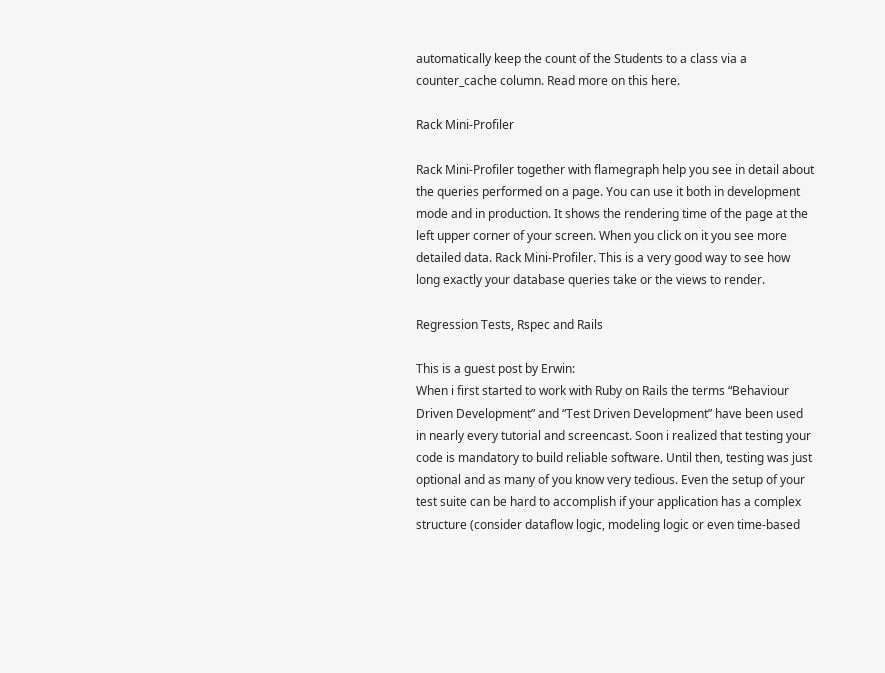automatically keep the count of the Students to a class via a counter_cache column. Read more on this here.

Rack Mini-Profiler

Rack Mini-Profiler together with flamegraph help you see in detail about the queries performed on a page. You can use it both in development mode and in production. It shows the rendering time of the page at the left upper corner of your screen. When you click on it you see more detailed data. Rack Mini-Profiler. This is a very good way to see how long exactly your database queries take or the views to render.

Regression Tests, Rspec and Rails

This is a guest post by Erwin:
When i first started to work with Ruby on Rails the terms “Behaviour Driven Development” and “Test Driven Development” have been used in nearly every tutorial and screencast. Soon i realized that testing your code is mandatory to build reliable software. Until then, testing was just optional and as many of you know very tedious. Even the setup of your test suite can be hard to accomplish if your application has a complex structure (consider dataflow logic, modeling logic or even time-based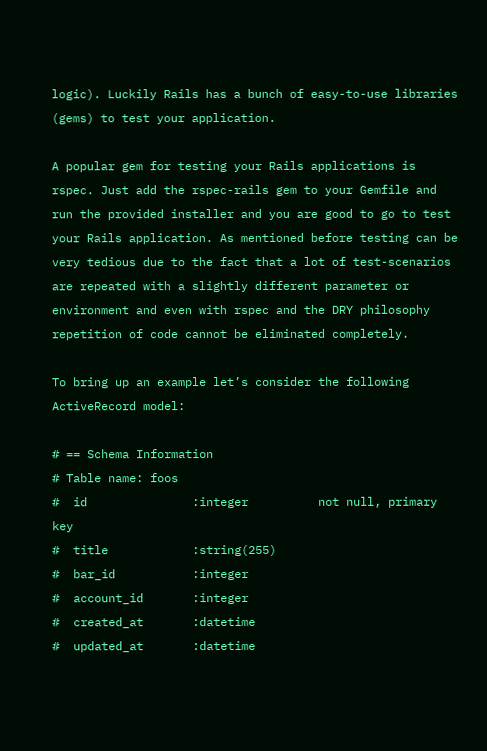logic). Luckily Rails has a bunch of easy-to-use libraries (gems) to test your application.

A popular gem for testing your Rails applications is rspec. Just add the rspec-rails gem to your Gemfile and run the provided installer and you are good to go to test your Rails application. As mentioned before testing can be very tedious due to the fact that a lot of test-scenarios are repeated with a slightly different parameter or environment and even with rspec and the DRY philosophy repetition of code cannot be eliminated completely.

To bring up an example let’s consider the following ActiveRecord model:

# == Schema Information
# Table name: foos
#  id               :integer          not null, primary key
#  title            :string(255)
#  bar_id           :integer
#  account_id       :integer
#  created_at       :datetime
#  updated_at       :datetime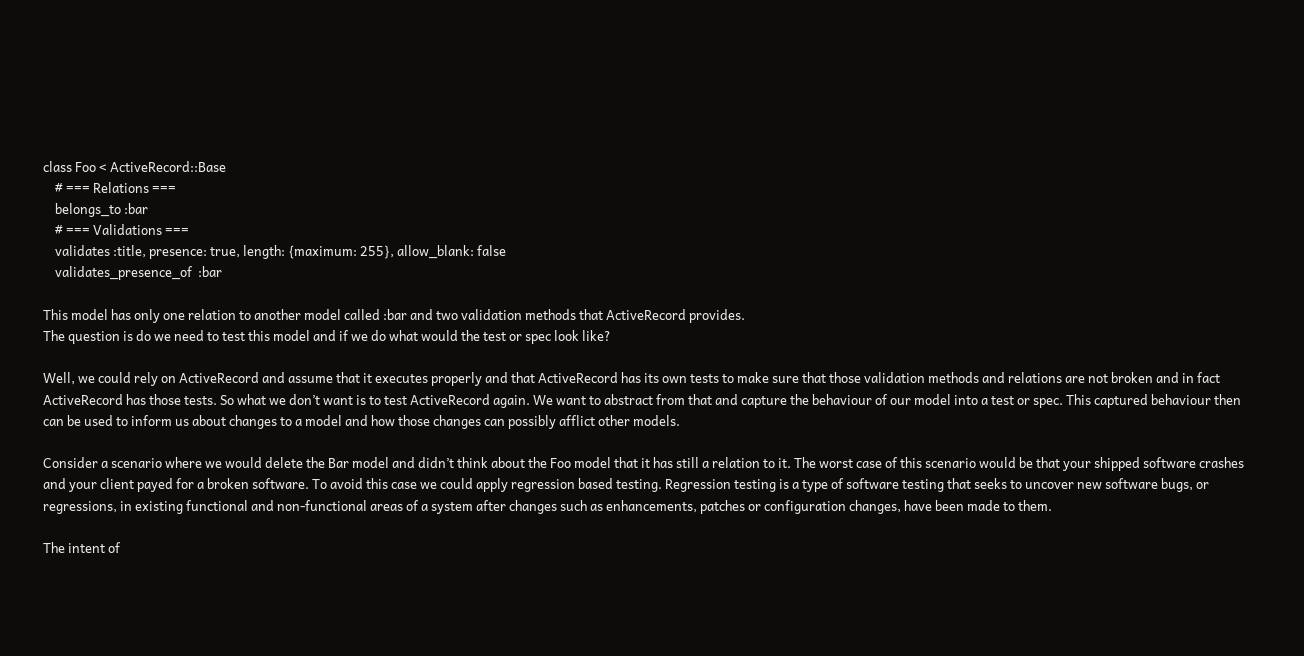class Foo < ActiveRecord::Base
    # === Relations ===
    belongs_to :bar
    # === Validations ===
    validates :title, presence: true, length: {maximum: 255}, allow_blank: false
    validates_presence_of  :bar

This model has only one relation to another model called :bar and two validation methods that ActiveRecord provides.
The question is do we need to test this model and if we do what would the test or spec look like?

Well, we could rely on ActiveRecord and assume that it executes properly and that ActiveRecord has its own tests to make sure that those validation methods and relations are not broken and in fact ActiveRecord has those tests. So what we don’t want is to test ActiveRecord again. We want to abstract from that and capture the behaviour of our model into a test or spec. This captured behaviour then can be used to inform us about changes to a model and how those changes can possibly afflict other models.

Consider a scenario where we would delete the Bar model and didn’t think about the Foo model that it has still a relation to it. The worst case of this scenario would be that your shipped software crashes and your client payed for a broken software. To avoid this case we could apply regression based testing. Regression testing is a type of software testing that seeks to uncover new software bugs, or regressions, in existing functional and non-functional areas of a system after changes such as enhancements, patches or configuration changes, have been made to them.

The intent of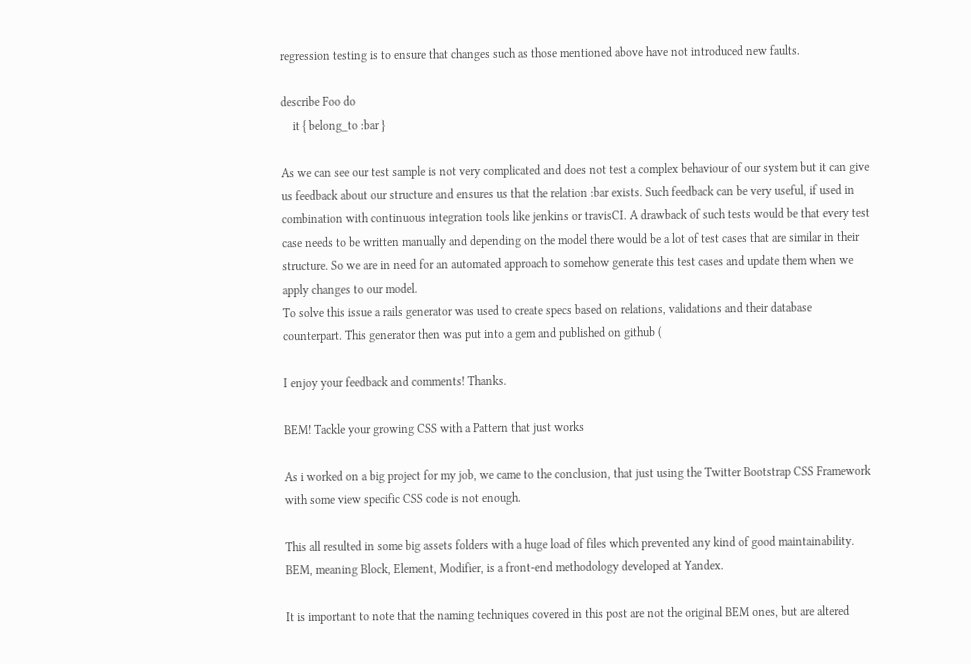regression testing is to ensure that changes such as those mentioned above have not introduced new faults.

describe Foo do
    it { belong_to :bar }

As we can see our test sample is not very complicated and does not test a complex behaviour of our system but it can give us feedback about our structure and ensures us that the relation :bar exists. Such feedback can be very useful, if used in combination with continuous integration tools like jenkins or travisCI. A drawback of such tests would be that every test case needs to be written manually and depending on the model there would be a lot of test cases that are similar in their structure. So we are in need for an automated approach to somehow generate this test cases and update them when we apply changes to our model.
To solve this issue a rails generator was used to create specs based on relations, validations and their database counterpart. This generator then was put into a gem and published on github (

I enjoy your feedback and comments! Thanks.

BEM! Tackle your growing CSS with a Pattern that just works

As i worked on a big project for my job, we came to the conclusion, that just using the Twitter Bootstrap CSS Framework with some view specific CSS code is not enough.

This all resulted in some big assets folders with a huge load of files which prevented any kind of good maintainability. BEM, meaning Block, Element, Modifier, is a front-end methodology developed at Yandex.

It is important to note that the naming techniques covered in this post are not the original BEM ones, but are altered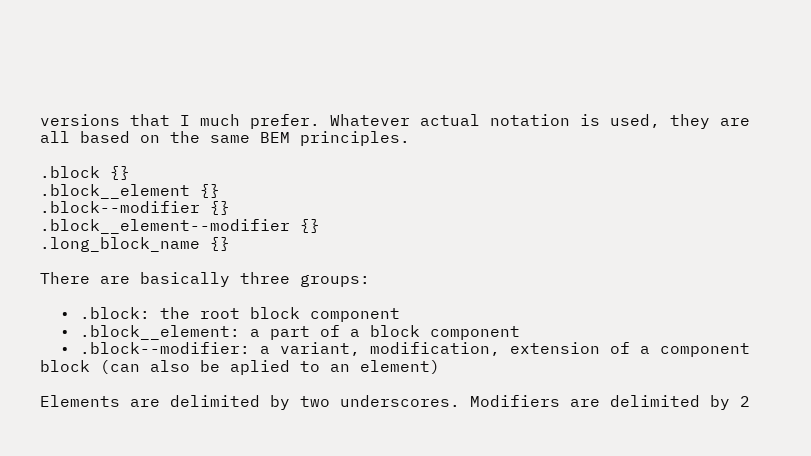versions that I much prefer. Whatever actual notation is used, they are all based on the same BEM principles.

.block {}
.block__element {}
.block--modifier {}
.block__element--modifier {}
.long_block_name {}

There are basically three groups:

  • .block: the root block component
  • .block__element: a part of a block component
  • .block--modifier: a variant, modification, extension of a component block (can also be aplied to an element)

Elements are delimited by two underscores. Modifiers are delimited by 2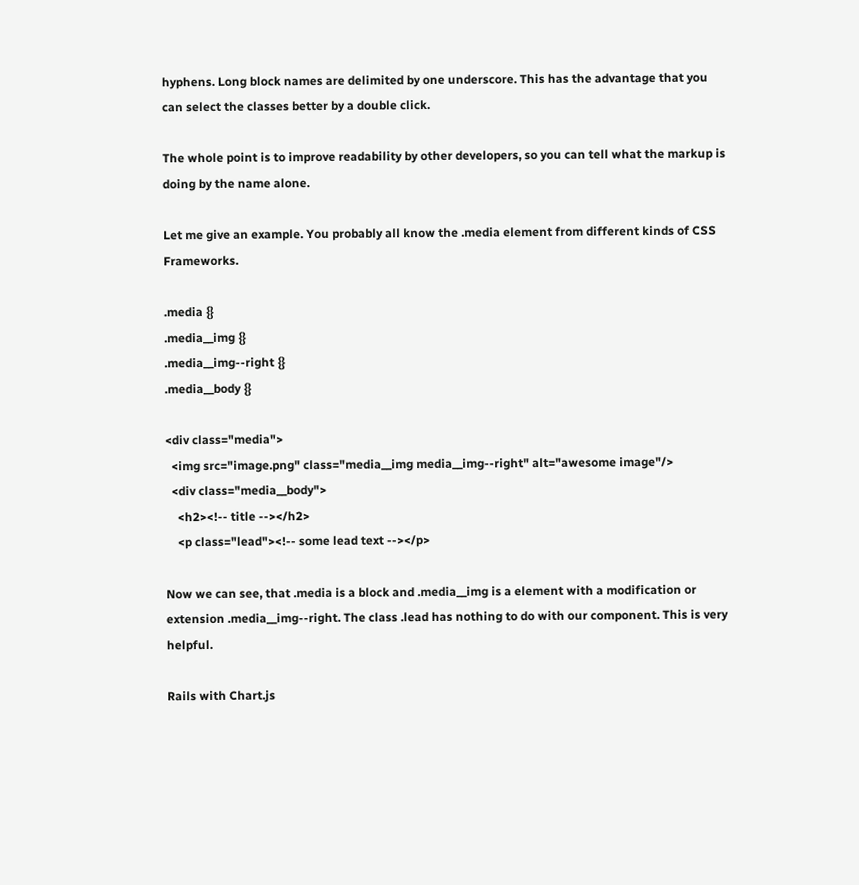hyphens. Long block names are delimited by one underscore. This has the advantage that you can select the classes better by a double click.

The whole point is to improve readability by other developers, so you can tell what the markup is doing by the name alone.

Let me give an example. You probably all know the .media element from different kinds of CSS Frameworks.

.media {}
.media__img {}
.media__img--right {}
.media__body {}

<div class="media">
  <img src="image.png" class="media__img media__img--right" alt="awesome image"/>
  <div class="media__body">
    <h2><!-- title --></h2>
    <p class="lead"><!-- some lead text --></p>

Now we can see, that .media is a block and .media__img is a element with a modification or extension .media__img--right. The class .lead has nothing to do with our component. This is very helpful.

Rails with Chart.js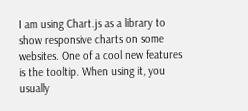I am using Chart.js as a library to show responsive charts on some websites. One of a cool new features is the tooltip. When using it, you usually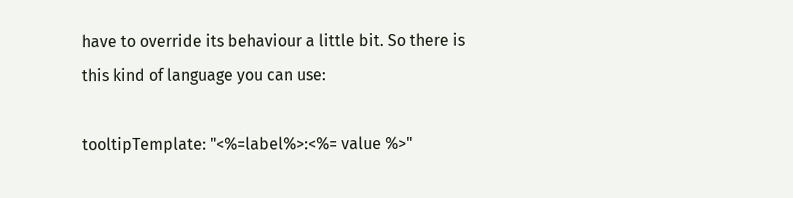have to override its behaviour a little bit. So there is this kind of language you can use:

tooltipTemplate: "<%=label%>:<%= value %>"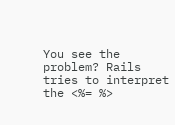You see the problem? Rails tries to interpret the <%= %>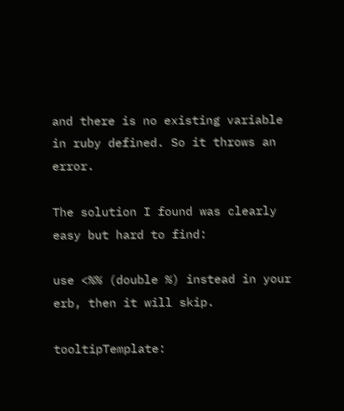and there is no existing variable in ruby defined. So it throws an error.

The solution I found was clearly easy but hard to find:

use <%% (double %) instead in your erb, then it will skip.

tooltipTemplate: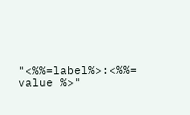"<%%=label%>:<%%= value %>"